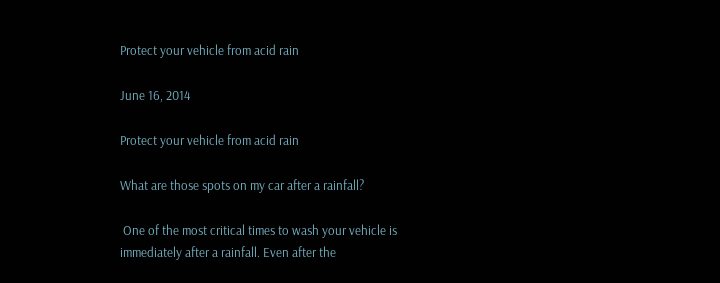Protect your vehicle from acid rain

June 16, 2014

Protect your vehicle from acid rain

What are those spots on my car after a rainfall?

 One of the most critical times to wash your vehicle is immediately after a rainfall. Even after the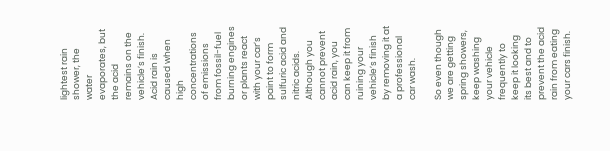lightest rain shower, the water evaporates, but the acid remains on the vehicle’s finish. Acid rain is caused when high concentrations of emissions from fossil-fuel burning engines or plants react with your car’s paint to form sulfuric acid and nitric acids. Although you cannot prevent acid rain, you can keep it from ruining your vehicle’s finish by removing it at a professional car wash.

So even though we are getting spring showers, keep washing your vehicle frequently to keep it looking its best and to prevent the acid rain from eating your cars finish.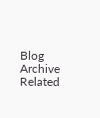Blog Archive
Related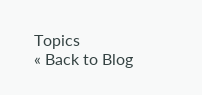Topics
« Back to Blog